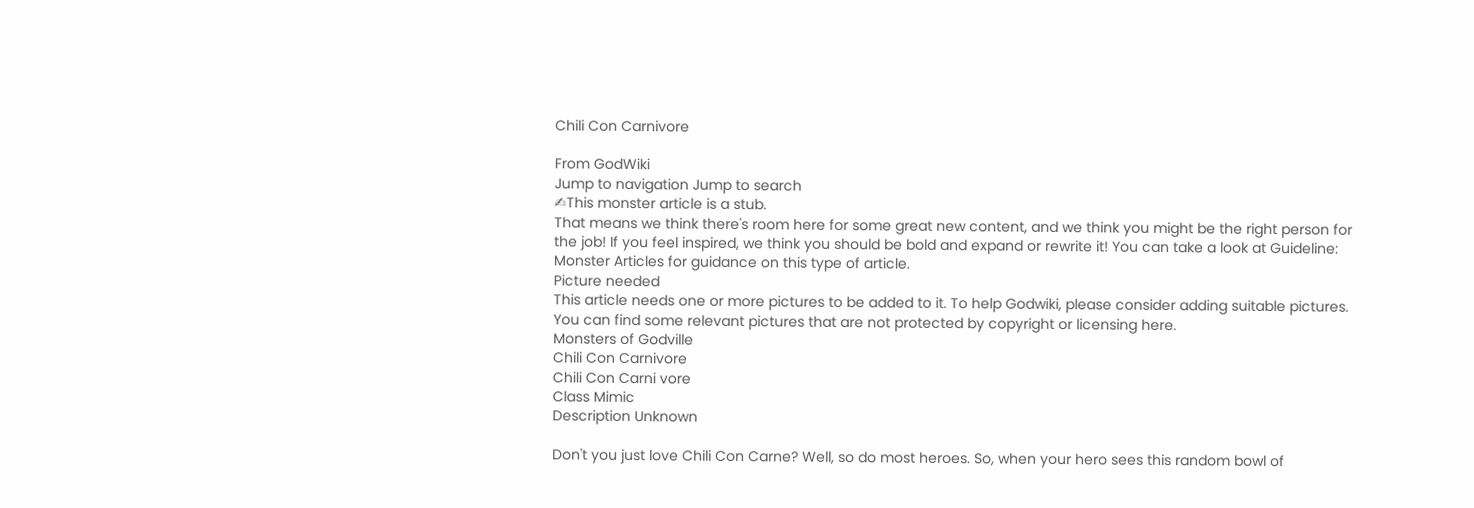Chili Con Carnivore

From GodWiki
Jump to navigation Jump to search
✍This monster article is a stub.
That means we think there's room here for some great new content, and we think you might be the right person for the job! If you feel inspired, we think you should be bold and expand or rewrite it! You can take a look at Guideline: Monster Articles for guidance on this type of article.
Picture needed
This article needs one or more pictures to be added to it. To help Godwiki, please consider adding suitable pictures. You can find some relevant pictures that are not protected by copyright or licensing here.
Monsters of Godville
Chili Con Carnivore
Chili Con Carni vore
Class Mimic
Description Unknown

Don't you just love Chili Con Carne? Well, so do most heroes. So, when your hero sees this random bowl of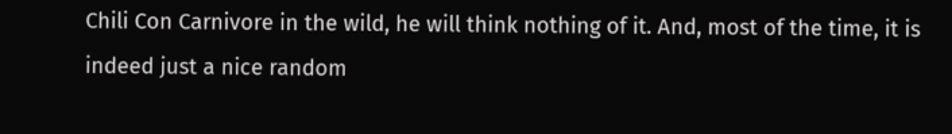Chili Con Carnivore in the wild, he will think nothing of it. And, most of the time, it is indeed just a nice random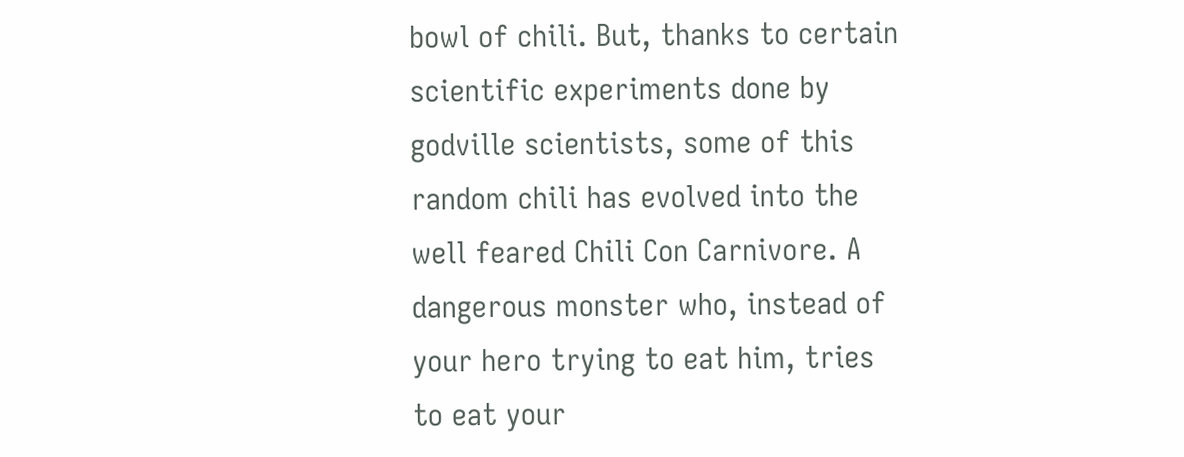bowl of chili. But, thanks to certain scientific experiments done by godville scientists, some of this random chili has evolved into the well feared Chili Con Carnivore. A dangerous monster who, instead of your hero trying to eat him, tries to eat your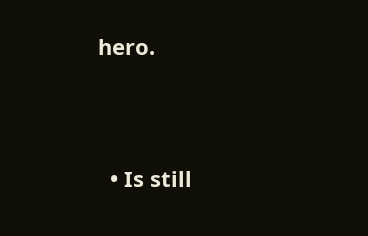hero.




  • Is still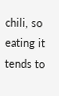chili, so eating it tends to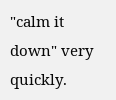"calm it down" very quickly.